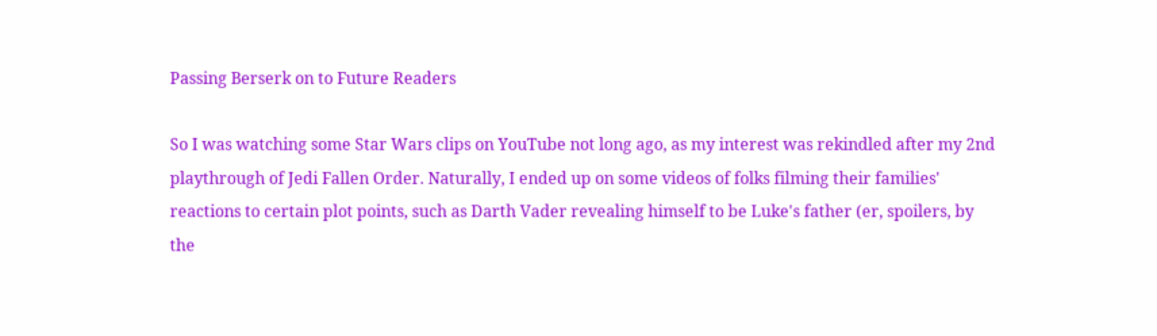Passing Berserk on to Future Readers

So I was watching some Star Wars clips on YouTube not long ago, as my interest was rekindled after my 2nd playthrough of Jedi Fallen Order. Naturally, I ended up on some videos of folks filming their families' reactions to certain plot points, such as Darth Vader revealing himself to be Luke's father (er, spoilers, by the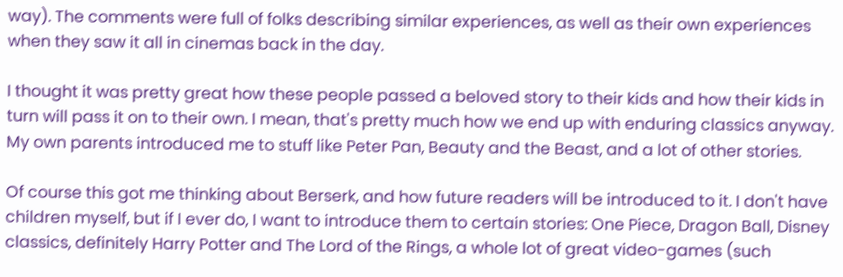way). The comments were full of folks describing similar experiences, as well as their own experiences when they saw it all in cinemas back in the day.

I thought it was pretty great how these people passed a beloved story to their kids and how their kids in turn will pass it on to their own. I mean, that's pretty much how we end up with enduring classics anyway. My own parents introduced me to stuff like Peter Pan, Beauty and the Beast, and a lot of other stories.

Of course this got me thinking about Berserk, and how future readers will be introduced to it. I don't have children myself, but if I ever do, I want to introduce them to certain stories: One Piece, Dragon Ball, Disney classics, definitely Harry Potter and The Lord of the Rings, a whole lot of great video-games (such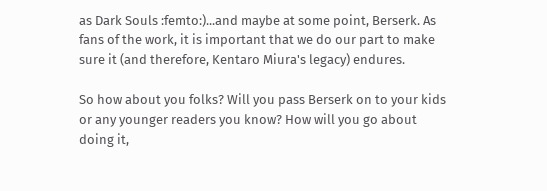as Dark Souls :femto:)...and maybe at some point, Berserk. As fans of the work, it is important that we do our part to make sure it (and therefore, Kentaro Miura's legacy) endures.

So how about you folks? Will you pass Berserk on to your kids or any younger readers you know? How will you go about doing it,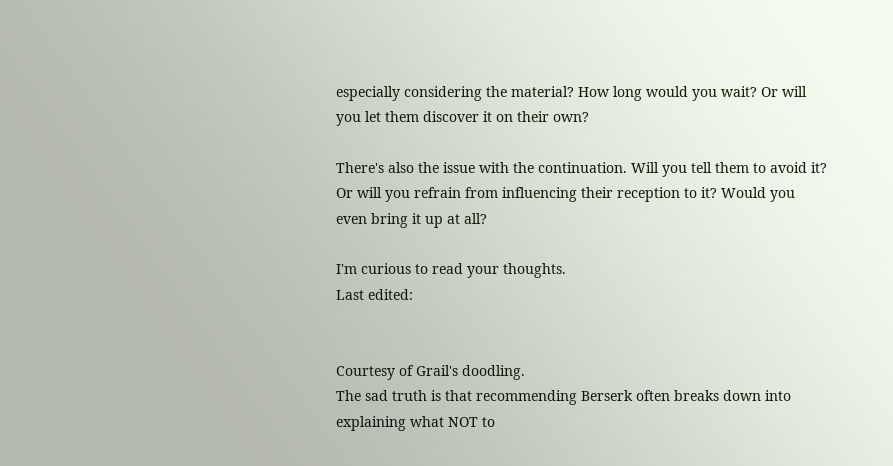especially considering the material? How long would you wait? Or will you let them discover it on their own?

There's also the issue with the continuation. Will you tell them to avoid it? Or will you refrain from influencing their reception to it? Would you even bring it up at all?

I'm curious to read your thoughts.
Last edited:


Courtesy of Grail's doodling.
The sad truth is that recommending Berserk often breaks down into explaining what NOT to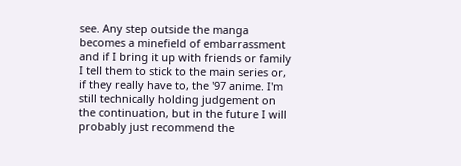see. Any step outside the manga becomes a minefield of embarrassment and if I bring it up with friends or family I tell them to stick to the main series or, if they really have to, the '97 anime. I'm still technically holding judgement on the continuation, but in the future I will probably just recommend the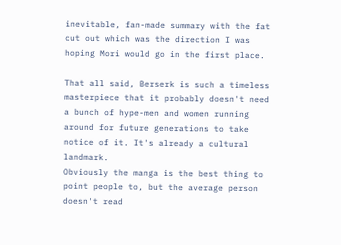inevitable, fan-made summary with the fat cut out which was the direction I was hoping Mori would go in the first place.

That all said, Berserk is such a timeless masterpiece that it probably doesn't need a bunch of hype-men and women running around for future generations to take notice of it. It's already a cultural landmark.
Obviously the manga is the best thing to point people to, but the average person doesn't read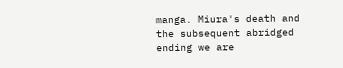manga. Miura's death and the subsequent abridged ending we are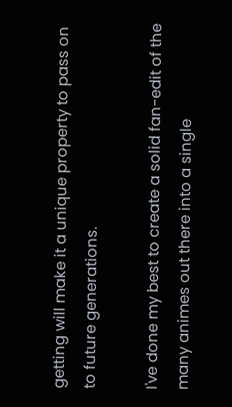getting will make it a unique property to pass on to future generations.

I've done my best to create a solid fan-edit of the many animes out there into a single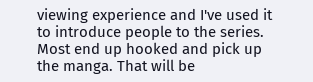viewing experience and I've used it to introduce people to the series. Most end up hooked and pick up the manga. That will be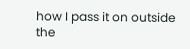how I pass it on outside the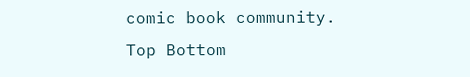comic book community.
Top Bottom